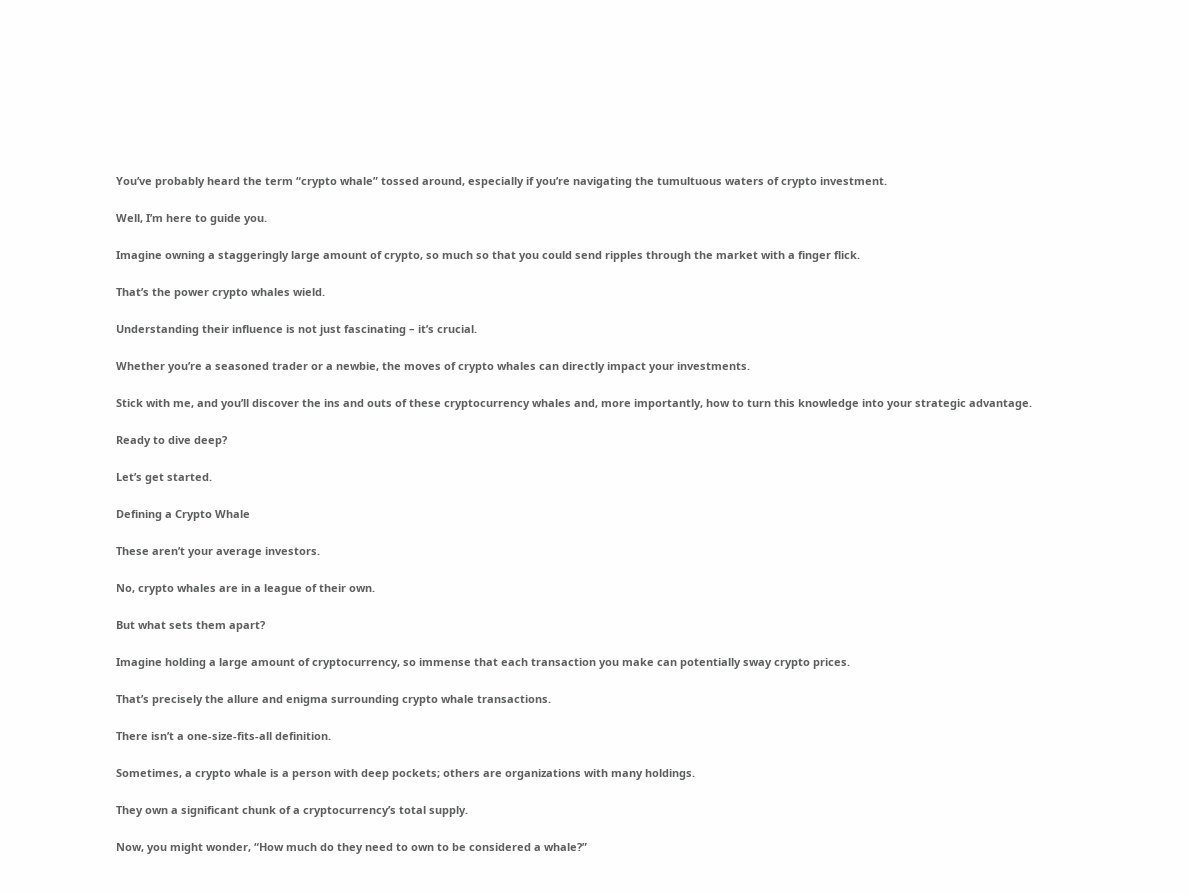You’ve probably heard the term “crypto whale” tossed around, especially if you’re navigating the tumultuous waters of crypto investment.

Well, I’m here to guide you.

Imagine owning a staggeringly large amount of crypto, so much so that you could send ripples through the market with a finger flick.

That’s the power crypto whales wield.

Understanding their influence is not just fascinating – it’s crucial.

Whether you’re a seasoned trader or a newbie, the moves of crypto whales can directly impact your investments.

Stick with me, and you’ll discover the ins and outs of these cryptocurrency whales and, more importantly, how to turn this knowledge into your strategic advantage.

Ready to dive deep?

Let’s get started.

Defining a Crypto Whale

These aren’t your average investors.

No, crypto whales are in a league of their own.

But what sets them apart?

Imagine holding a large amount of cryptocurrency, so immense that each transaction you make can potentially sway crypto prices.

That’s precisely the allure and enigma surrounding crypto whale transactions.

There isn’t a one-size-fits-all definition.

Sometimes, a crypto whale is a person with deep pockets; others are organizations with many holdings.

They own a significant chunk of a cryptocurrency’s total supply.

Now, you might wonder, “How much do they need to own to be considered a whale?”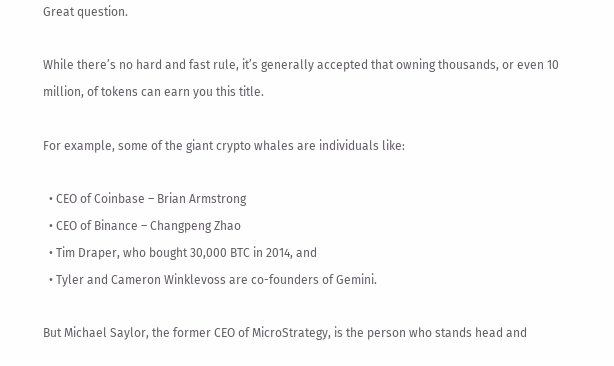Great question.

While there’s no hard and fast rule, it’s generally accepted that owning thousands, or even 10 million, of tokens can earn you this title.

For example, some of the giant crypto whales are individuals like:

  • CEO of Coinbase – Brian Armstrong
  • CEO of Binance – Changpeng Zhao
  • Tim Draper, who bought 30,000 BTC in 2014, and
  • Tyler and Cameron Winklevoss are co-founders of Gemini.

But Michael Saylor, the former CEO of MicroStrategy, is the person who stands head and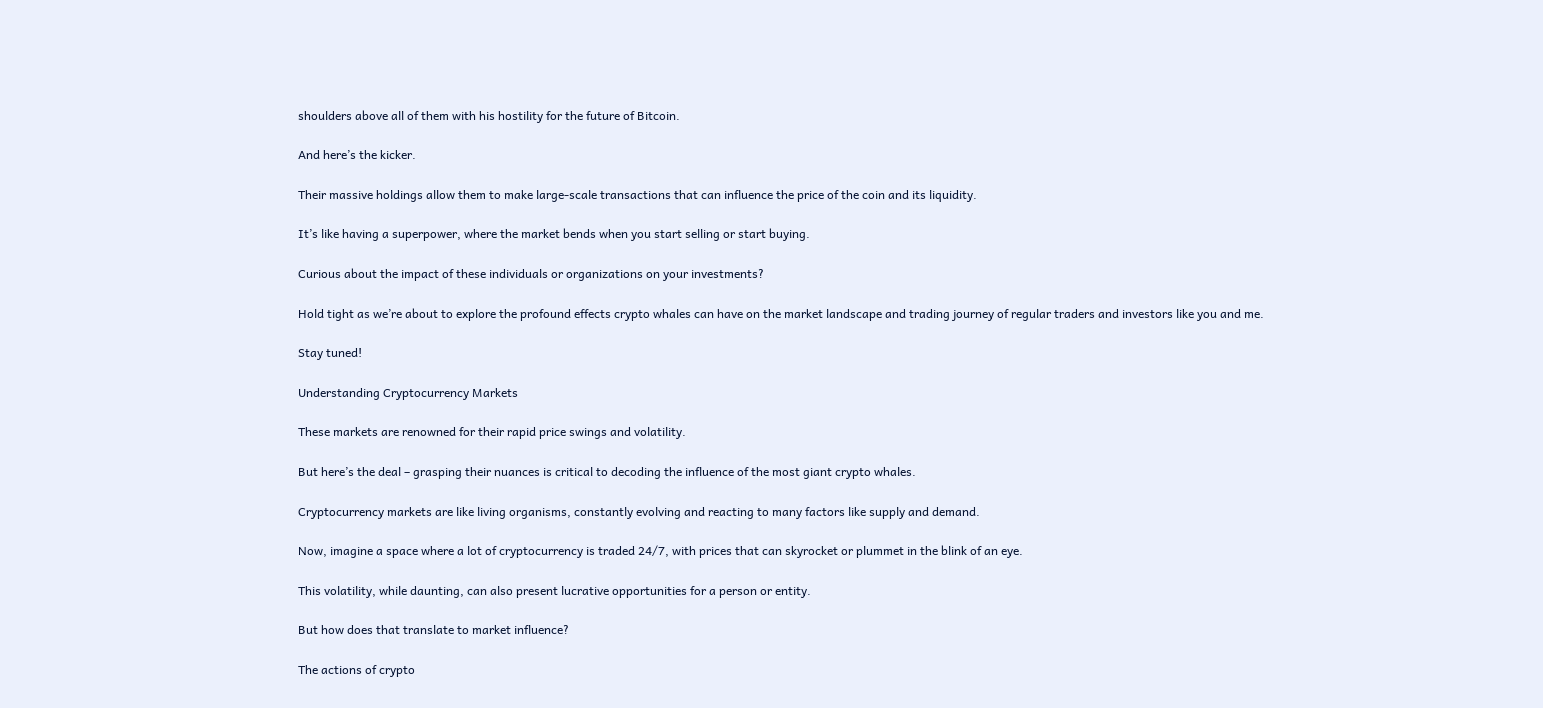shoulders above all of them with his hostility for the future of Bitcoin.

And here’s the kicker.

Their massive holdings allow them to make large-scale transactions that can influence the price of the coin and its liquidity.

It’s like having a superpower, where the market bends when you start selling or start buying.

Curious about the impact of these individuals or organizations on your investments?

Hold tight as we’re about to explore the profound effects crypto whales can have on the market landscape and trading journey of regular traders and investors like you and me.

Stay tuned!

Understanding Cryptocurrency Markets

These markets are renowned for their rapid price swings and volatility.

But here’s the deal – grasping their nuances is critical to decoding the influence of the most giant crypto whales.

Cryptocurrency markets are like living organisms, constantly evolving and reacting to many factors like supply and demand.

Now, imagine a space where a lot of cryptocurrency is traded 24/7, with prices that can skyrocket or plummet in the blink of an eye.

This volatility, while daunting, can also present lucrative opportunities for a person or entity.

But how does that translate to market influence?

The actions of crypto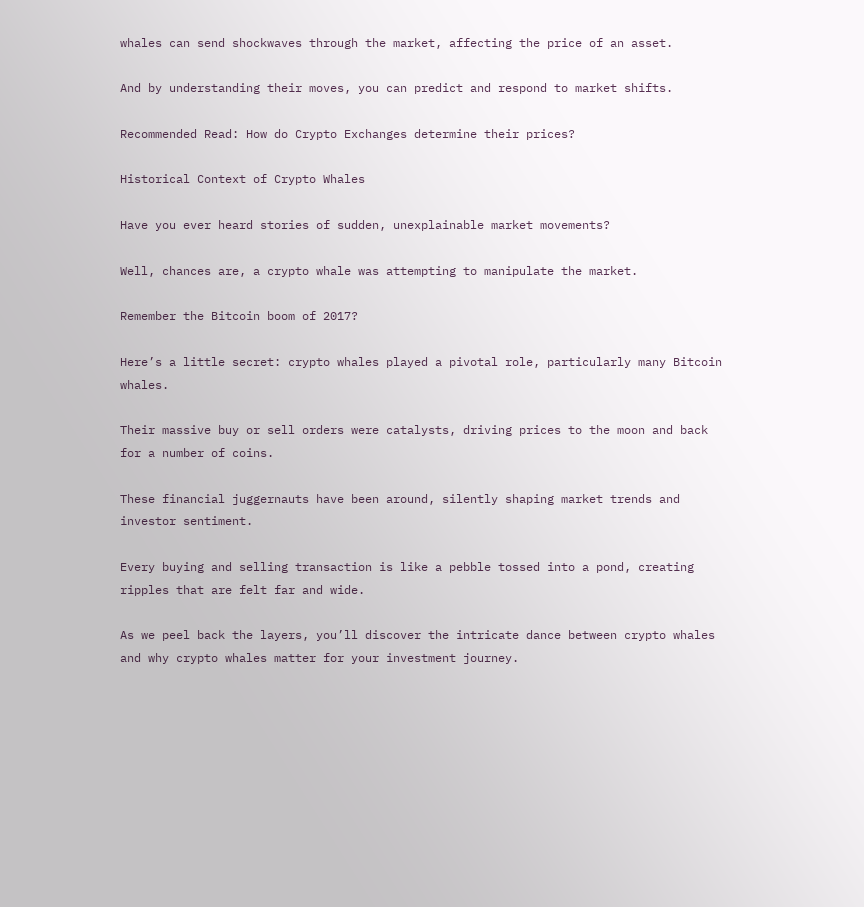whales can send shockwaves through the market, affecting the price of an asset.

And by understanding their moves, you can predict and respond to market shifts.

Recommended Read: How do Crypto Exchanges determine their prices?

Historical Context of Crypto Whales

Have you ever heard stories of sudden, unexplainable market movements?

Well, chances are, a crypto whale was attempting to manipulate the market.

Remember the Bitcoin boom of 2017?

Here’s a little secret: crypto whales played a pivotal role, particularly many Bitcoin whales.

Their massive buy or sell orders were catalysts, driving prices to the moon and back for a number of coins.

These financial juggernauts have been around, silently shaping market trends and investor sentiment.

Every buying and selling transaction is like a pebble tossed into a pond, creating ripples that are felt far and wide.

As we peel back the layers, you’ll discover the intricate dance between crypto whales and why crypto whales matter for your investment journey.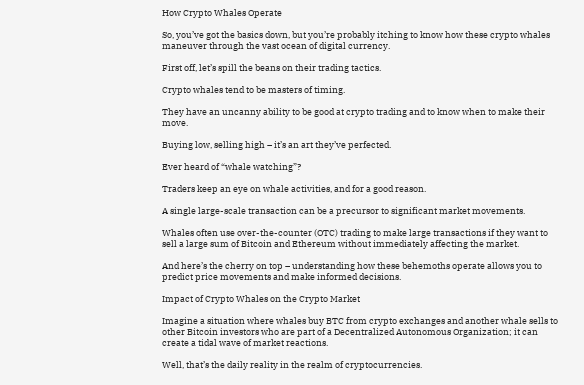How Crypto Whales Operate

So, you’ve got the basics down, but you’re probably itching to know how these crypto whales maneuver through the vast ocean of digital currency.

First off, let’s spill the beans on their trading tactics.

Crypto whales tend to be masters of timing.

They have an uncanny ability to be good at crypto trading and to know when to make their move.

Buying low, selling high – it’s an art they’ve perfected.

Ever heard of “whale watching”?

Traders keep an eye on whale activities, and for a good reason.

A single large-scale transaction can be a precursor to significant market movements.

Whales often use over-the-counter (OTC) trading to make large transactions if they want to sell a large sum of Bitcoin and Ethereum without immediately affecting the market.

And here’s the cherry on top – understanding how these behemoths operate allows you to predict price movements and make informed decisions.

Impact of Crypto Whales on the Crypto Market

Imagine a situation where whales buy BTC from crypto exchanges and another whale sells to other Bitcoin investors who are part of a Decentralized Autonomous Organization; it can create a tidal wave of market reactions.

Well, that’s the daily reality in the realm of cryptocurrencies.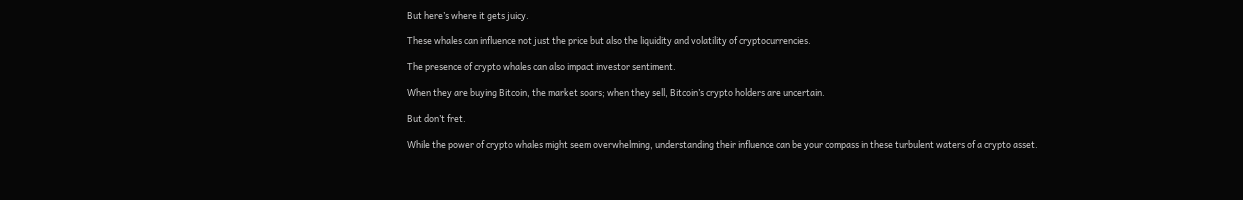But here’s where it gets juicy.

These whales can influence not just the price but also the liquidity and volatility of cryptocurrencies.

The presence of crypto whales can also impact investor sentiment.

When they are buying Bitcoin, the market soars; when they sell, Bitcoin’s crypto holders are uncertain.

But don’t fret.

While the power of crypto whales might seem overwhelming, understanding their influence can be your compass in these turbulent waters of a crypto asset.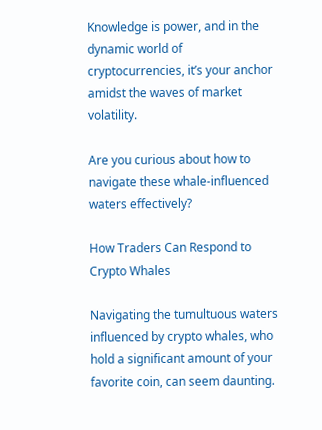Knowledge is power, and in the dynamic world of cryptocurrencies, it’s your anchor amidst the waves of market volatility.

Are you curious about how to navigate these whale-influenced waters effectively?

How Traders Can Respond to Crypto Whales

Navigating the tumultuous waters influenced by crypto whales, who hold a significant amount of your favorite coin, can seem daunting.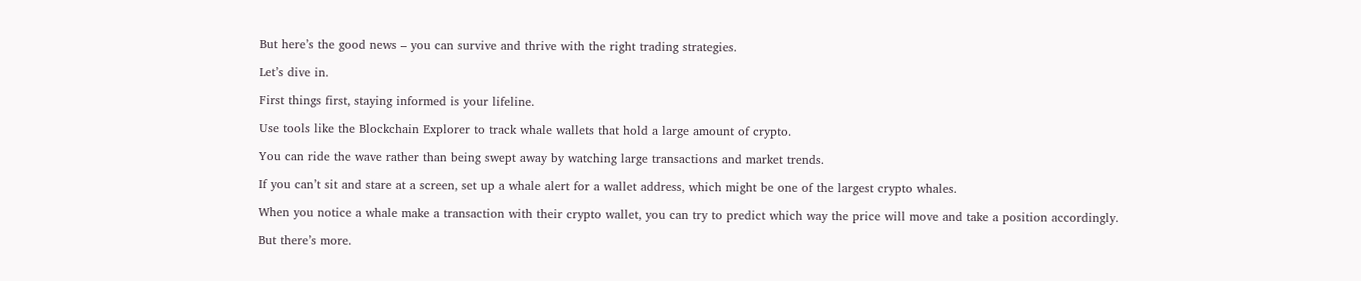But here’s the good news – you can survive and thrive with the right trading strategies.

Let’s dive in.

First things first, staying informed is your lifeline.

Use tools like the Blockchain Explorer to track whale wallets that hold a large amount of crypto.

You can ride the wave rather than being swept away by watching large transactions and market trends.

If you can’t sit and stare at a screen, set up a whale alert for a wallet address, which might be one of the largest crypto whales.

When you notice a whale make a transaction with their crypto wallet, you can try to predict which way the price will move and take a position accordingly.

But there’s more.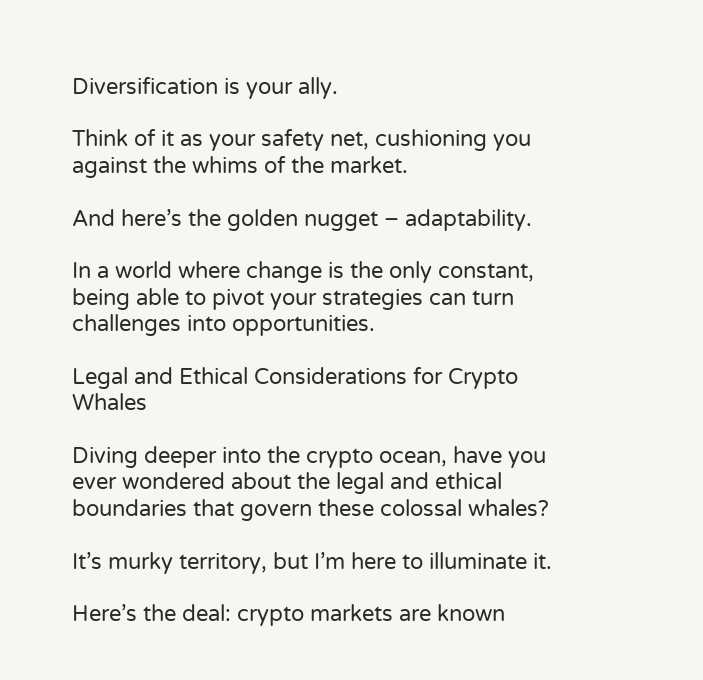Diversification is your ally.

Think of it as your safety net, cushioning you against the whims of the market.

And here’s the golden nugget – adaptability.

In a world where change is the only constant, being able to pivot your strategies can turn challenges into opportunities.

Legal and Ethical Considerations for Crypto Whales

Diving deeper into the crypto ocean, have you ever wondered about the legal and ethical boundaries that govern these colossal whales?

It’s murky territory, but I’m here to illuminate it.

Here’s the deal: crypto markets are known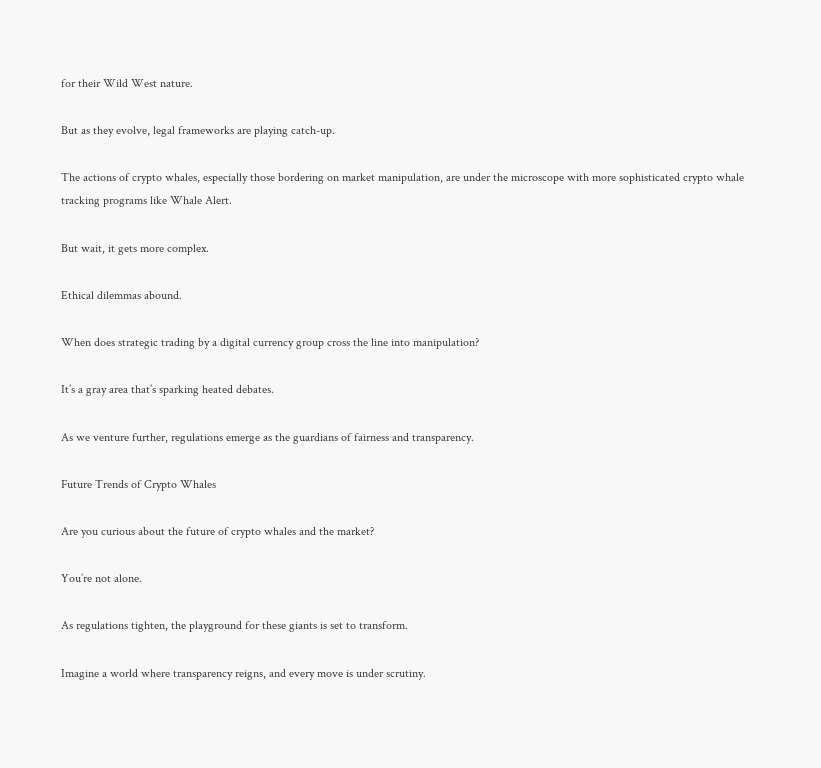for their Wild West nature.

But as they evolve, legal frameworks are playing catch-up.

The actions of crypto whales, especially those bordering on market manipulation, are under the microscope with more sophisticated crypto whale tracking programs like Whale Alert.

But wait, it gets more complex.

Ethical dilemmas abound.

When does strategic trading by a digital currency group cross the line into manipulation?

It’s a gray area that’s sparking heated debates.

As we venture further, regulations emerge as the guardians of fairness and transparency.

Future Trends of Crypto Whales

Are you curious about the future of crypto whales and the market?

You’re not alone.

As regulations tighten, the playground for these giants is set to transform.

Imagine a world where transparency reigns, and every move is under scrutiny.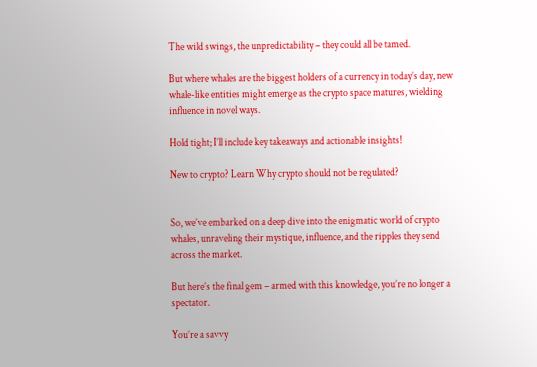The wild swings, the unpredictability – they could all be tamed.

But where whales are the biggest holders of a currency in today’s day, new whale-like entities might emerge as the crypto space matures, wielding influence in novel ways.

Hold tight; I’ll include key takeaways and actionable insights!

New to crypto? Learn Why crypto should not be regulated?


So, we’ve embarked on a deep dive into the enigmatic world of crypto whales, unraveling their mystique, influence, and the ripples they send across the market.

But here’s the final gem – armed with this knowledge, you’re no longer a spectator.

You’re a savvy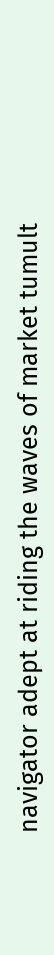navigator adept at riding the waves of market tumult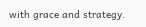with grace and strategy.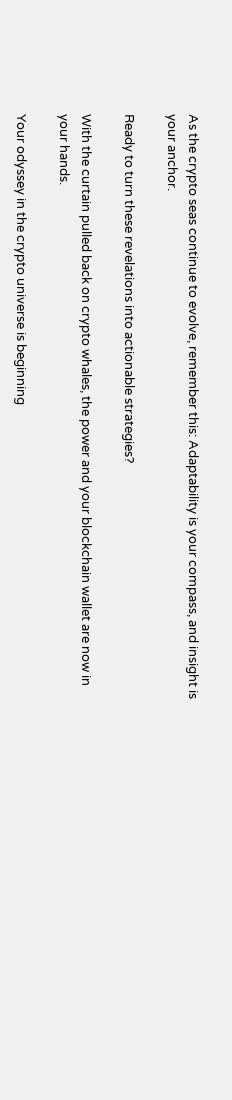As the crypto seas continue to evolve, remember this: Adaptability is your compass, and insight is your anchor.

Ready to turn these revelations into actionable strategies?

With the curtain pulled back on crypto whales, the power and your blockchain wallet are now in your hands.

Your odyssey in the crypto universe is beginning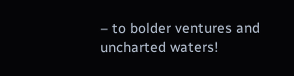– to bolder ventures and uncharted waters!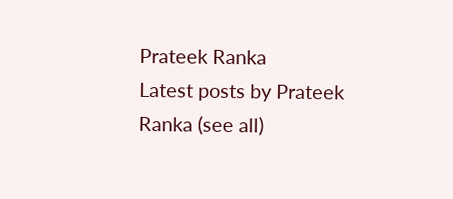Prateek Ranka
Latest posts by Prateek Ranka (see all)